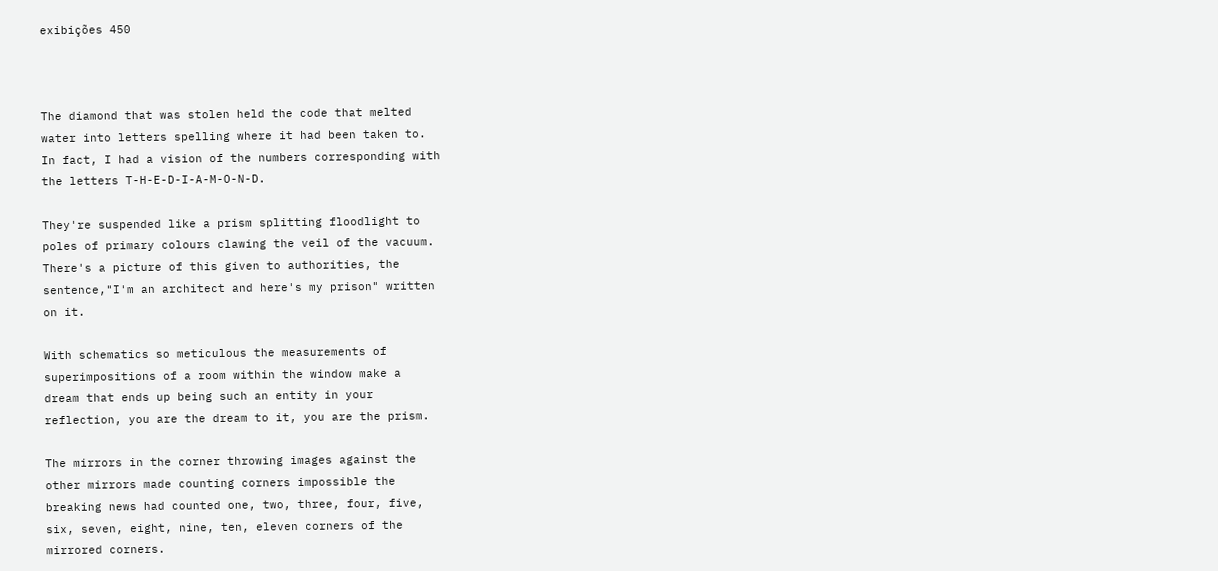exibições 450



The diamond that was stolen held the code that melted
water into letters spelling where it had been taken to.
In fact, I had a vision of the numbers corresponding with
the letters T-H-E-D-I-A-M-O-N-D.

They're suspended like a prism splitting floodlight to
poles of primary colours clawing the veil of the vacuum.
There's a picture of this given to authorities, the
sentence,"I'm an architect and here's my prison" written
on it.

With schematics so meticulous the measurements of
superimpositions of a room within the window make a
dream that ends up being such an entity in your
reflection, you are the dream to it, you are the prism.

The mirrors in the corner throwing images against the
other mirrors made counting corners impossible the
breaking news had counted one, two, three, four, five,
six, seven, eight, nine, ten, eleven corners of the
mirrored corners.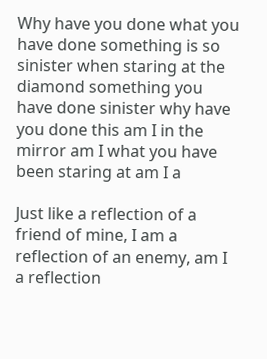Why have you done what you have done something is so
sinister when staring at the diamond something you
have done sinister why have you done this am I in the
mirror am I what you have been staring at am I a

Just like a reflection of a friend of mine, I am a
reflection of an enemy, am I a reflection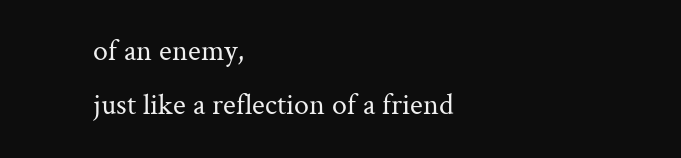of an enemy,
just like a reflection of a friend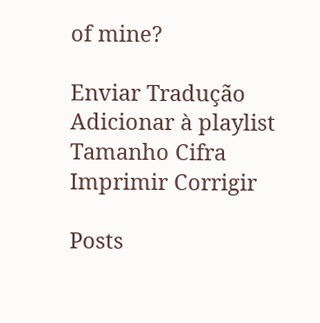of mine?

Enviar Tradução Adicionar à playlist Tamanho Cifra Imprimir Corrigir

Posts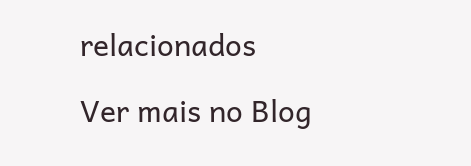relacionados

Ver mais no Blog